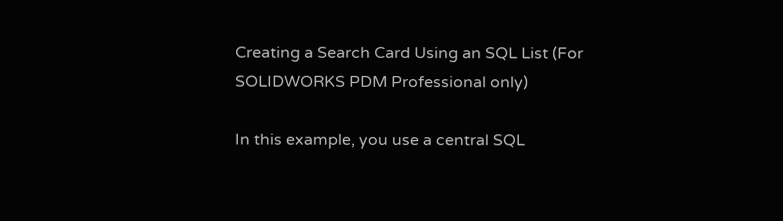Creating a Search Card Using an SQL List (For SOLIDWORKS PDM Professional only)

In this example, you use a central SQL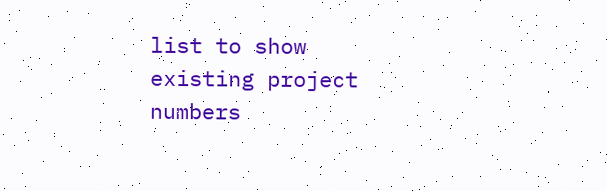list to show existing project numbers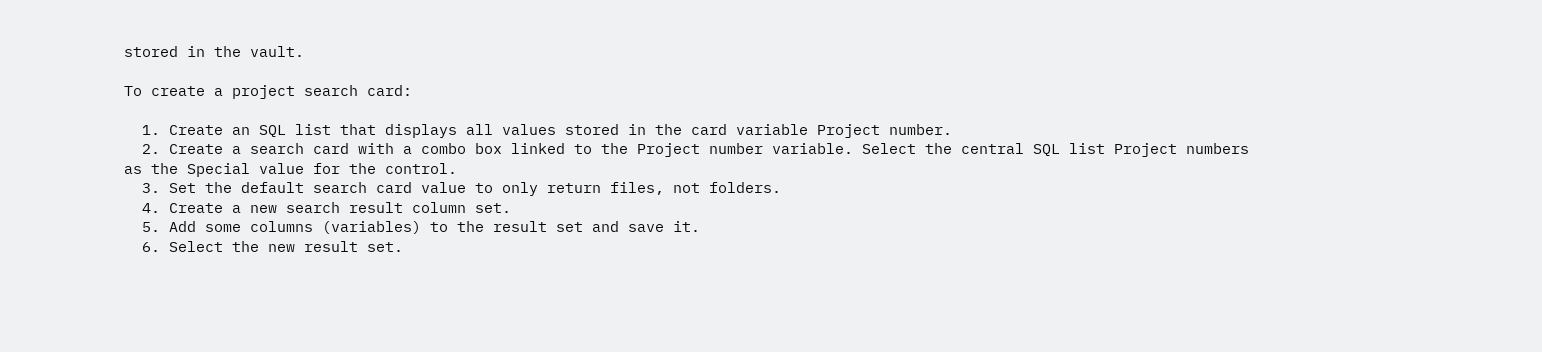stored in the vault.

To create a project search card:

  1. Create an SQL list that displays all values stored in the card variable Project number.
  2. Create a search card with a combo box linked to the Project number variable. Select the central SQL list Project numbers as the Special value for the control.
  3. Set the default search card value to only return files, not folders.
  4. Create a new search result column set.
  5. Add some columns (variables) to the result set and save it.
  6. Select the new result set.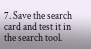7. Save the search card and test it in the search tool.